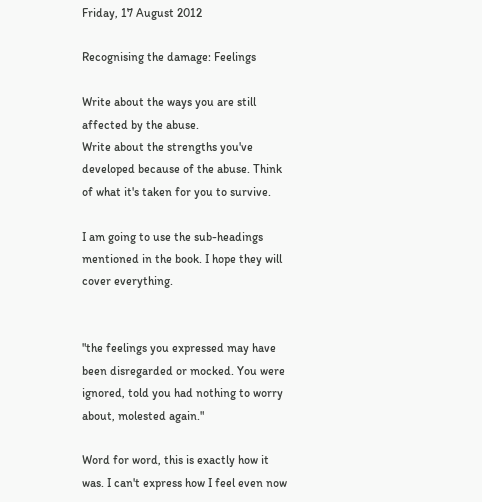Friday, 17 August 2012

Recognising the damage: Feelings

Write about the ways you are still affected by the abuse.
Write about the strengths you've developed because of the abuse. Think of what it's taken for you to survive.

I am going to use the sub-headings mentioned in the book. I hope they will cover everything.


"the feelings you expressed may have been disregarded or mocked. You were ignored, told you had nothing to worry about, molested again."

Word for word, this is exactly how it was. I can't express how I feel even now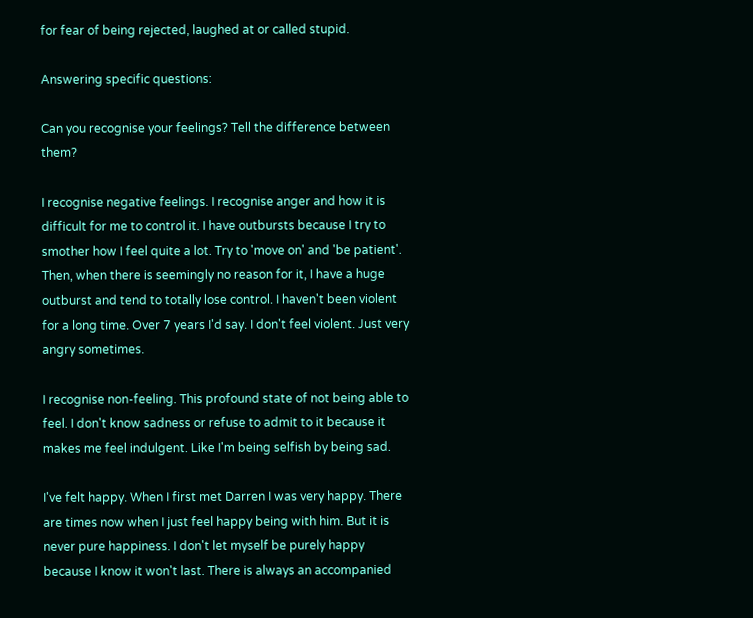for fear of being rejected, laughed at or called stupid.

Answering specific questions:

Can you recognise your feelings? Tell the difference between them?

I recognise negative feelings. I recognise anger and how it is difficult for me to control it. I have outbursts because I try to smother how I feel quite a lot. Try to 'move on' and 'be patient'. Then, when there is seemingly no reason for it, I have a huge outburst and tend to totally lose control. I haven't been violent for a long time. Over 7 years I'd say. I don't feel violent. Just very angry sometimes.

I recognise non-feeling. This profound state of not being able to feel. I don't know sadness or refuse to admit to it because it makes me feel indulgent. Like I'm being selfish by being sad.

I've felt happy. When I first met Darren I was very happy. There are times now when I just feel happy being with him. But it is never pure happiness. I don't let myself be purely happy because I know it won't last. There is always an accompanied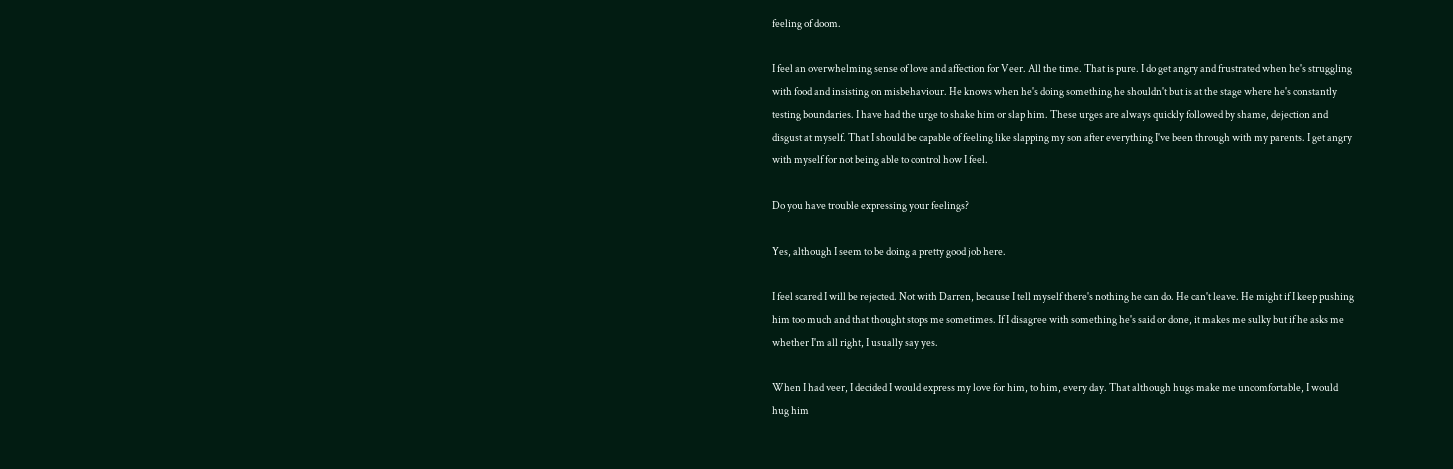feeling of doom.

I feel an overwhelming sense of love and affection for Veer. All the time. That is pure. I do get angry and frustrated when he's struggling with food and insisting on misbehaviour. He knows when he's doing something he shouldn't but is at the stage where he's constantly testing boundaries. I have had the urge to shake him or slap him. These urges are always quickly followed by shame, dejection and disgust at myself. That I should be capable of feeling like slapping my son after everything I've been through with my parents. I get angry with myself for not being able to control how I feel.

Do you have trouble expressing your feelings?

Yes, although I seem to be doing a pretty good job here.

I feel scared I will be rejected. Not with Darren, because I tell myself there's nothing he can do. He can't leave. He might if I keep pushing him too much and that thought stops me sometimes. If I disagree with something he's said or done, it makes me sulky but if he asks me whether I'm all right, I usually say yes.

When I had veer, I decided I would express my love for him, to him, every day. That although hugs make me uncomfortable, I would hug him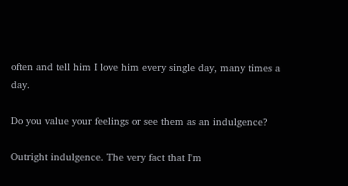often and tell him I love him every single day, many times a day.

Do you value your feelings or see them as an indulgence?

Outright indulgence. The very fact that I'm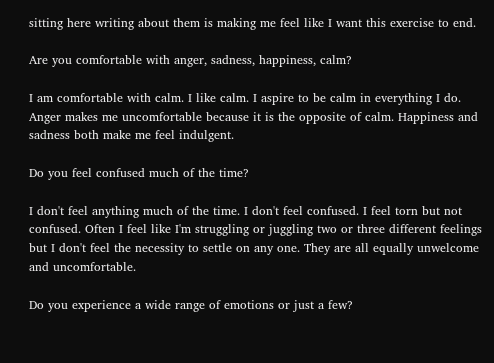sitting here writing about them is making me feel like I want this exercise to end.

Are you comfortable with anger, sadness, happiness, calm?

I am comfortable with calm. I like calm. I aspire to be calm in everything I do. Anger makes me uncomfortable because it is the opposite of calm. Happiness and sadness both make me feel indulgent.

Do you feel confused much of the time?

I don't feel anything much of the time. I don't feel confused. I feel torn but not confused. Often I feel like I'm struggling or juggling two or three different feelings but I don't feel the necessity to settle on any one. They are all equally unwelcome and uncomfortable.

Do you experience a wide range of emotions or just a few?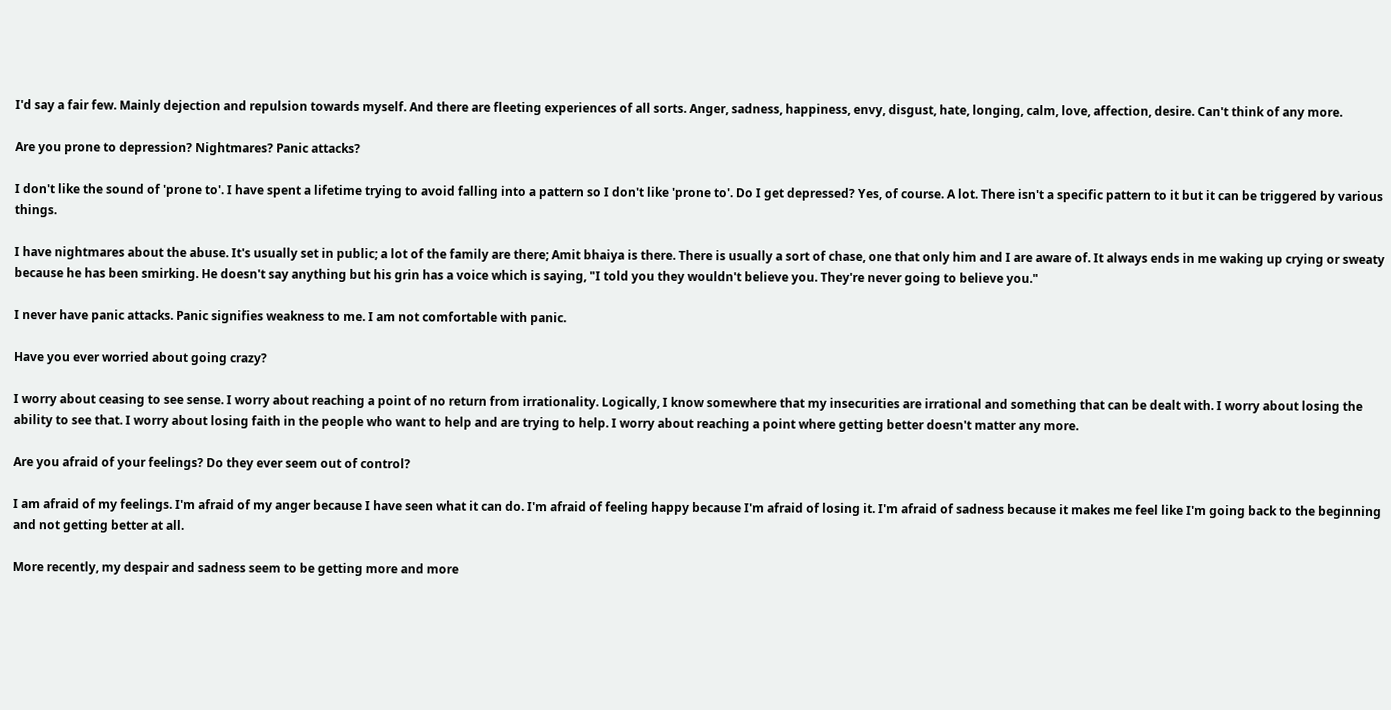I'd say a fair few. Mainly dejection and repulsion towards myself. And there are fleeting experiences of all sorts. Anger, sadness, happiness, envy, disgust, hate, longing, calm, love, affection, desire. Can't think of any more.

Are you prone to depression? Nightmares? Panic attacks?

I don't like the sound of 'prone to'. I have spent a lifetime trying to avoid falling into a pattern so I don't like 'prone to'. Do I get depressed? Yes, of course. A lot. There isn't a specific pattern to it but it can be triggered by various things.

I have nightmares about the abuse. It's usually set in public; a lot of the family are there; Amit bhaiya is there. There is usually a sort of chase, one that only him and I are aware of. It always ends in me waking up crying or sweaty because he has been smirking. He doesn't say anything but his grin has a voice which is saying, "I told you they wouldn't believe you. They're never going to believe you."

I never have panic attacks. Panic signifies weakness to me. I am not comfortable with panic.

Have you ever worried about going crazy?

I worry about ceasing to see sense. I worry about reaching a point of no return from irrationality. Logically, I know somewhere that my insecurities are irrational and something that can be dealt with. I worry about losing the ability to see that. I worry about losing faith in the people who want to help and are trying to help. I worry about reaching a point where getting better doesn't matter any more.

Are you afraid of your feelings? Do they ever seem out of control?

I am afraid of my feelings. I'm afraid of my anger because I have seen what it can do. I'm afraid of feeling happy because I'm afraid of losing it. I'm afraid of sadness because it makes me feel like I'm going back to the beginning and not getting better at all.

More recently, my despair and sadness seem to be getting more and more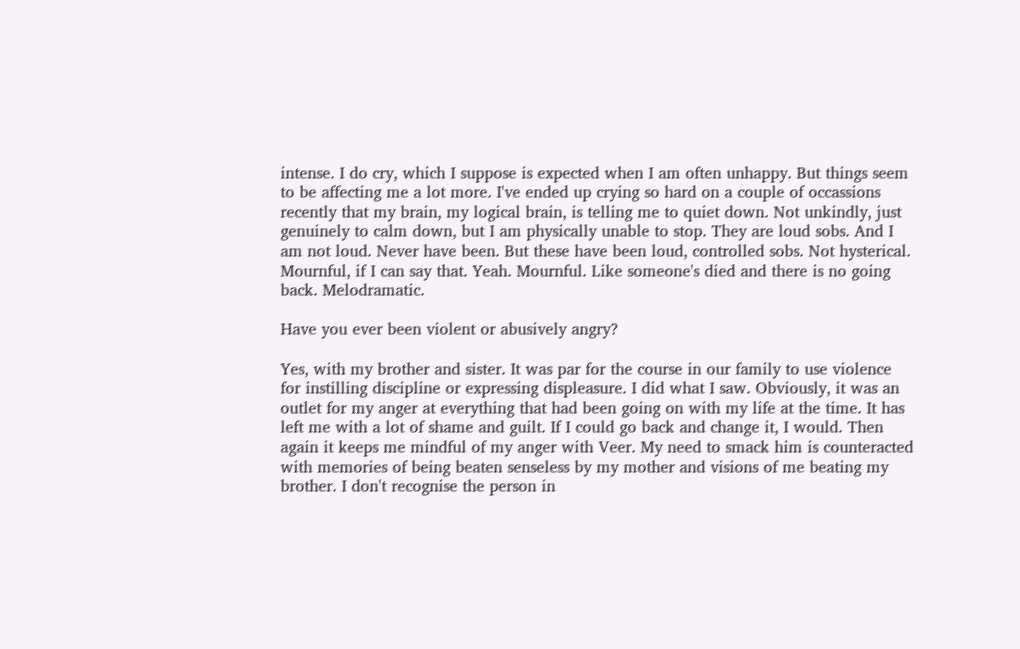intense. I do cry, which I suppose is expected when I am often unhappy. But things seem to be affecting me a lot more. I've ended up crying so hard on a couple of occassions recently that my brain, my logical brain, is telling me to quiet down. Not unkindly, just genuinely to calm down, but I am physically unable to stop. They are loud sobs. And I am not loud. Never have been. But these have been loud, controlled sobs. Not hysterical. Mournful, if I can say that. Yeah. Mournful. Like someone's died and there is no going back. Melodramatic.

Have you ever been violent or abusively angry?

Yes, with my brother and sister. It was par for the course in our family to use violence for instilling discipline or expressing displeasure. I did what I saw. Obviously, it was an outlet for my anger at everything that had been going on with my life at the time. It has left me with a lot of shame and guilt. If I could go back and change it, I would. Then again it keeps me mindful of my anger with Veer. My need to smack him is counteracted with memories of being beaten senseless by my mother and visions of me beating my brother. I don't recognise the person in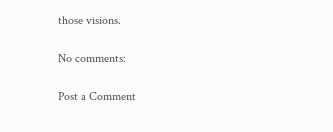those visions.

No comments:

Post a Comment